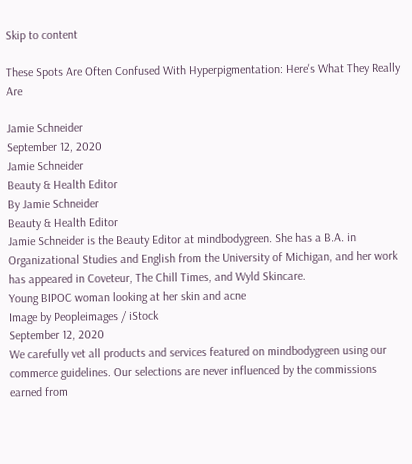Skip to content

These Spots Are Often Confused With Hyperpigmentation: Here's What They Really Are

Jamie Schneider
September 12, 2020
Jamie Schneider
Beauty & Health Editor
By Jamie Schneider
Beauty & Health Editor
Jamie Schneider is the Beauty Editor at mindbodygreen. She has a B.A. in Organizational Studies and English from the University of Michigan, and her work has appeared in Coveteur, The Chill Times, and Wyld Skincare.
Young BIPOC woman looking at her skin and acne
Image by Peopleimages / iStock
September 12, 2020
We carefully vet all products and services featured on mindbodygreen using our commerce guidelines. Our selections are never influenced by the commissions earned from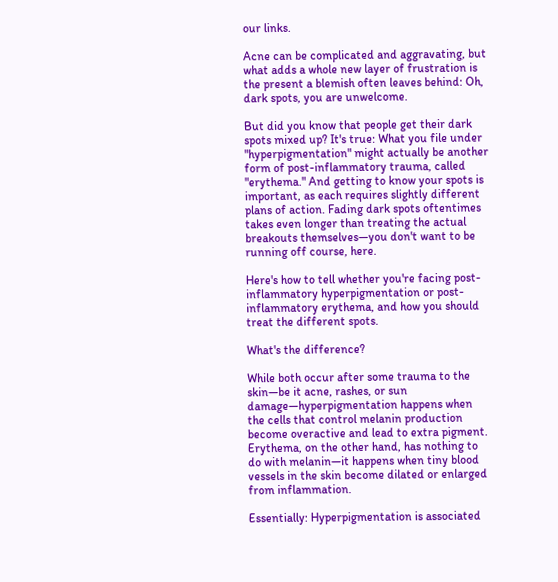our links.

Acne can be complicated and aggravating, but what adds a whole new layer of frustration is the present a blemish often leaves behind: Oh, dark spots, you are unwelcome.

But did you know that people get their dark spots mixed up? It's true: What you file under "hyperpigmentation" might actually be another form of post-inflammatory trauma, called "erythema." And getting to know your spots is important, as each requires slightly different plans of action. Fading dark spots oftentimes takes even longer than treating the actual breakouts themselves—you don't want to be running off course, here.

Here's how to tell whether you're facing post-inflammatory hyperpigmentation or post-inflammatory erythema, and how you should treat the different spots.

What's the difference?

While both occur after some trauma to the skin—be it acne, rashes, or sun damage—hyperpigmentation happens when the cells that control melanin production become overactive and lead to extra pigment. Erythema, on the other hand, has nothing to do with melanin—it happens when tiny blood vessels in the skin become dilated or enlarged from inflammation.

Essentially: Hyperpigmentation is associated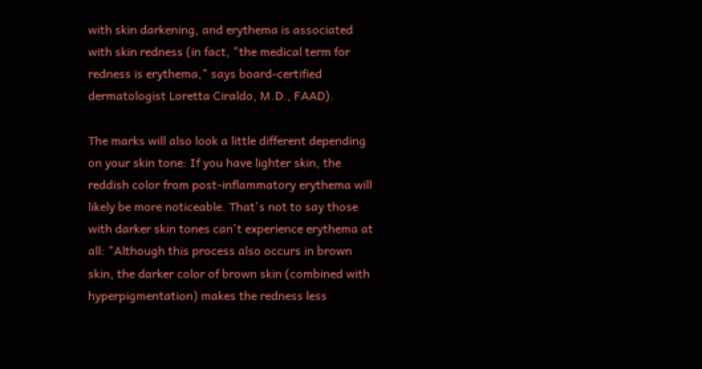with skin darkening, and erythema is associated with skin redness (in fact, "the medical term for redness is erythema," says board-certified dermatologist Loretta Ciraldo, M.D., FAAD).

The marks will also look a little different depending on your skin tone: If you have lighter skin, the reddish color from post-inflammatory erythema will likely be more noticeable. That's not to say those with darker skin tones can't experience erythema at all: "Although this process also occurs in brown skin, the darker color of brown skin (combined with hyperpigmentation) makes the redness less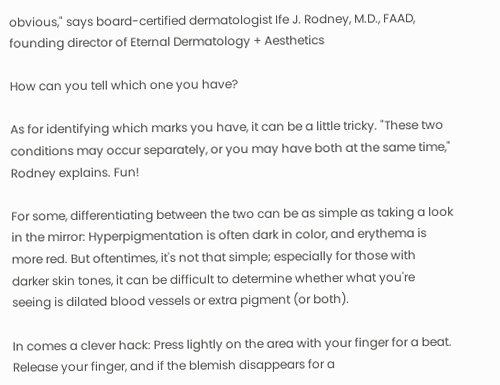obvious," says board-certified dermatologist Ife J. Rodney, M.D., FAAD, founding director of Eternal Dermatology + Aesthetics

How can you tell which one you have?

As for identifying which marks you have, it can be a little tricky. "These two conditions may occur separately, or you may have both at the same time," Rodney explains. Fun!

For some, differentiating between the two can be as simple as taking a look in the mirror: Hyperpigmentation is often dark in color, and erythema is more red. But oftentimes, it's not that simple; especially for those with darker skin tones, it can be difficult to determine whether what you're seeing is dilated blood vessels or extra pigment (or both).

In comes a clever hack: Press lightly on the area with your finger for a beat. Release your finger, and if the blemish disappears for a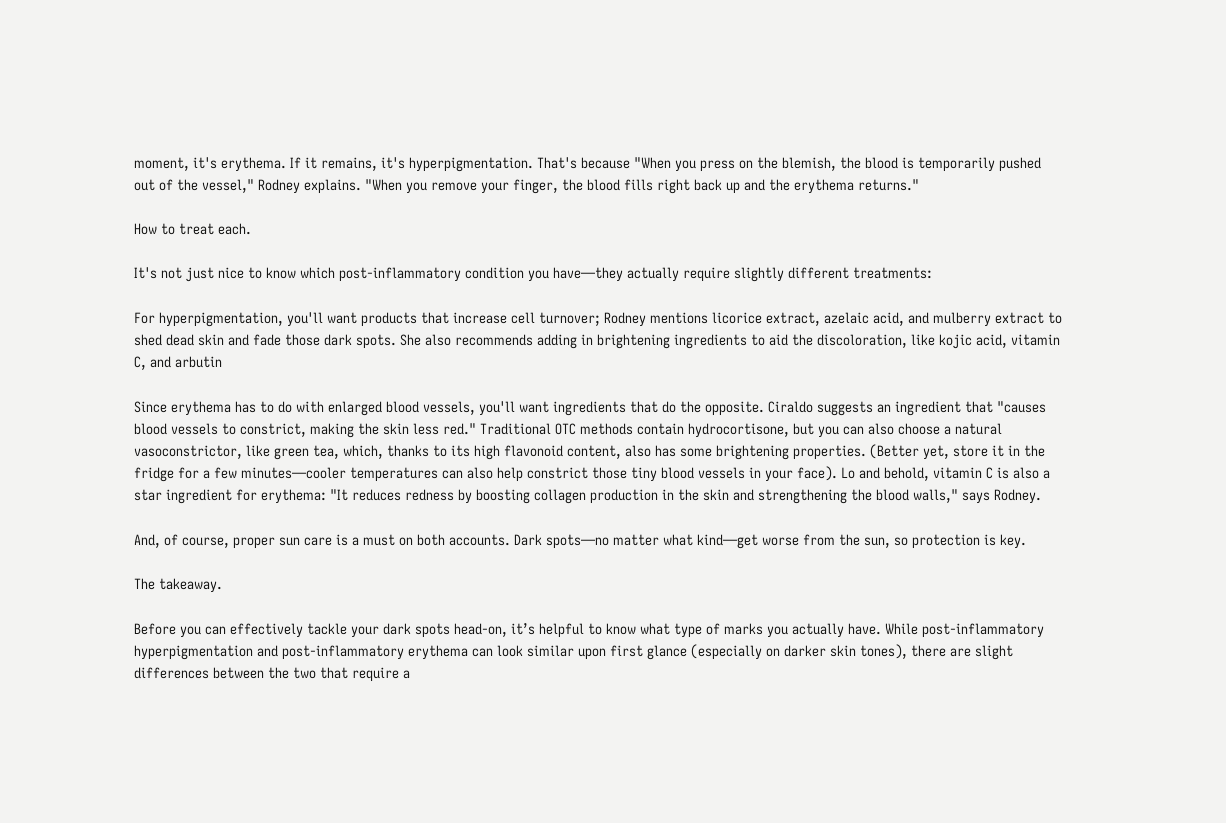moment, it's erythema. If it remains, it's hyperpigmentation. That's because "When you press on the blemish, the blood is temporarily pushed out of the vessel," Rodney explains. "When you remove your finger, the blood fills right back up and the erythema returns."

How to treat each.

It's not just nice to know which post-inflammatory condition you have—they actually require slightly different treatments:

For hyperpigmentation, you'll want products that increase cell turnover; Rodney mentions licorice extract, azelaic acid, and mulberry extract to shed dead skin and fade those dark spots. She also recommends adding in brightening ingredients to aid the discoloration, like kojic acid, vitamin C, and arbutin

Since erythema has to do with enlarged blood vessels, you'll want ingredients that do the opposite. Ciraldo suggests an ingredient that "causes blood vessels to constrict, making the skin less red." Traditional OTC methods contain hydrocortisone, but you can also choose a natural vasoconstrictor, like green tea, which, thanks to its high flavonoid content, also has some brightening properties. (Better yet, store it in the fridge for a few minutes—cooler temperatures can also help constrict those tiny blood vessels in your face). Lo and behold, vitamin C is also a star ingredient for erythema: "It reduces redness by boosting collagen production in the skin and strengthening the blood walls," says Rodney.

And, of course, proper sun care is a must on both accounts. Dark spots—no matter what kind—get worse from the sun, so protection is key.

The takeaway.

Before you can effectively tackle your dark spots head-on, it’s helpful to know what type of marks you actually have. While post-inflammatory hyperpigmentation and post-inflammatory erythema can look similar upon first glance (especially on darker skin tones), there are slight differences between the two that require a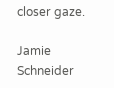closer gaze.

Jamie Schneider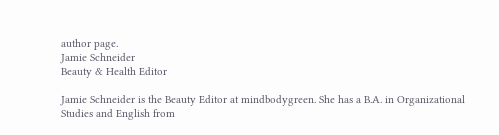author page.
Jamie Schneider
Beauty & Health Editor

Jamie Schneider is the Beauty Editor at mindbodygreen. She has a B.A. in Organizational Studies and English from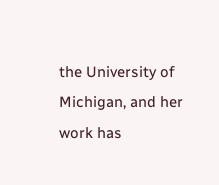the University of Michigan, and her work has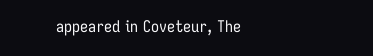appeared in Coveteur, The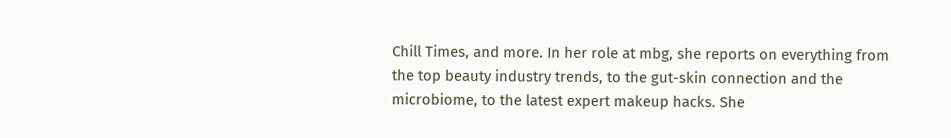Chill Times, and more. In her role at mbg, she reports on everything from the top beauty industry trends, to the gut-skin connection and the microbiome, to the latest expert makeup hacks. She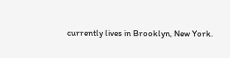currently lives in Brooklyn, New York.